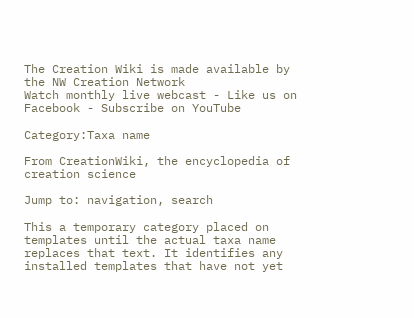The Creation Wiki is made available by the NW Creation Network
Watch monthly live webcast - Like us on Facebook - Subscribe on YouTube

Category:Taxa name

From CreationWiki, the encyclopedia of creation science

Jump to: navigation, search

This a temporary category placed on templates until the actual taxa name replaces that text. It identifies any installed templates that have not yet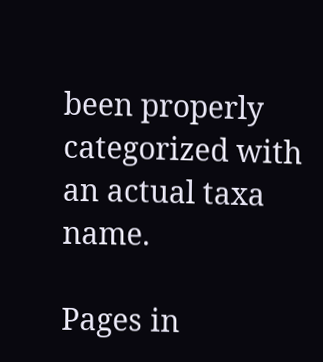been properly categorized with an actual taxa name.

Pages in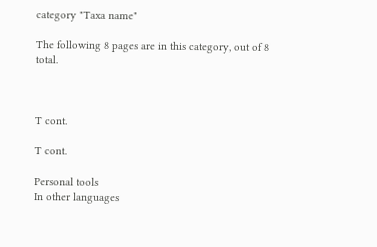category "Taxa name"

The following 8 pages are in this category, out of 8 total.



T cont.

T cont.

Personal tools
In other languages